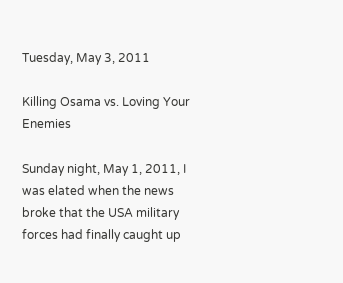Tuesday, May 3, 2011

Killing Osama vs. Loving Your Enemies

Sunday night, May 1, 2011, I was elated when the news broke that the USA military forces had finally caught up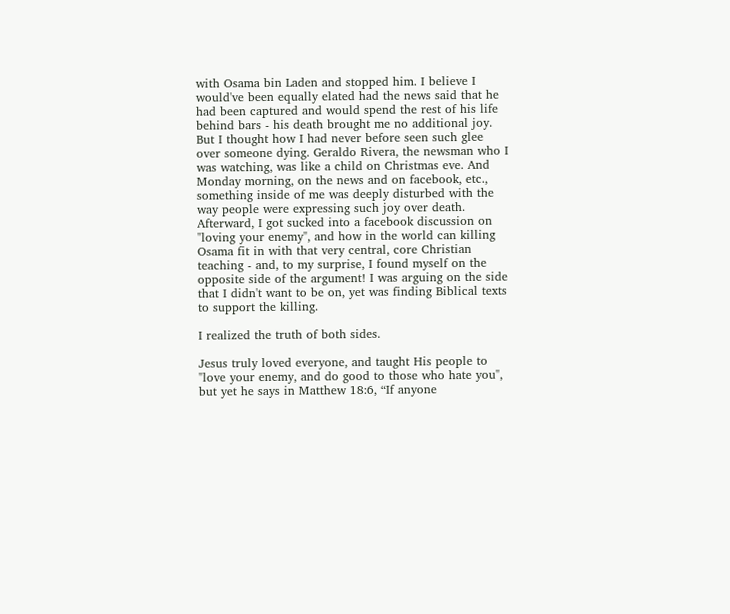with Osama bin Laden and stopped him. I believe I would've been equally elated had the news said that he had been captured and would spend the rest of his life behind bars - his death brought me no additional joy. But I thought how I had never before seen such glee over someone dying. Geraldo Rivera, the newsman who I was watching, was like a child on Christmas eve. And Monday morning, on the news and on facebook, etc., something inside of me was deeply disturbed with the way people were expressing such joy over death.
Afterward, I got sucked into a facebook discussion on "loving your enemy", and how in the world can killing Osama fit in with that very central, core Christian teaching - and, to my surprise, I found myself on the opposite side of the argument! I was arguing on the side that I didn't want to be on, yet was finding Biblical texts to support the killing.

I realized the truth of both sides.

Jesus truly loved everyone, and taught His people to "love your enemy, and do good to those who hate you", but yet he says in Matthew 18:6, “If anyone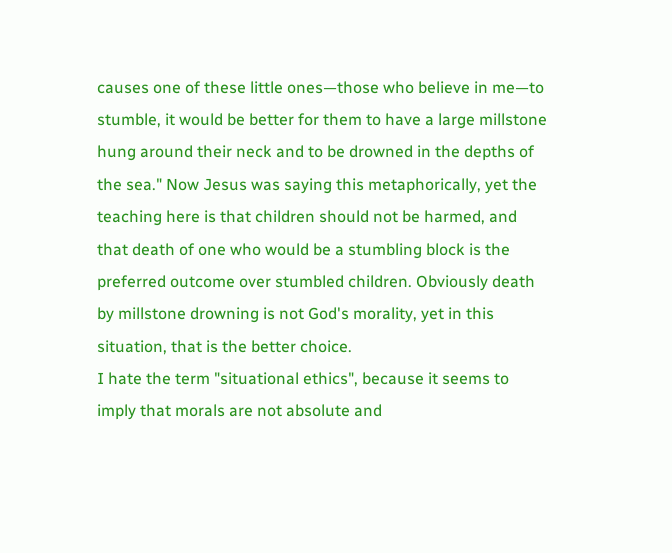causes one of these little ones—those who believe in me—to stumble, it would be better for them to have a large millstone hung around their neck and to be drowned in the depths of the sea." Now Jesus was saying this metaphorically, yet the teaching here is that children should not be harmed, and that death of one who would be a stumbling block is the preferred outcome over stumbled children. Obviously death by millstone drowning is not God's morality, yet in this situation, that is the better choice.
I hate the term "situational ethics", because it seems to imply that morals are not absolute and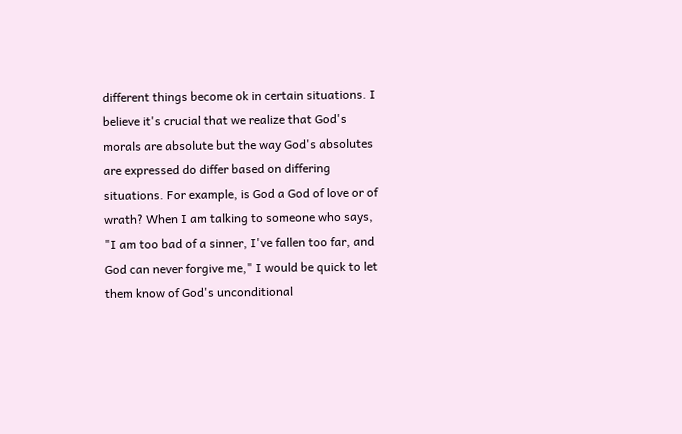different things become ok in certain situations. I believe it's crucial that we realize that God's morals are absolute but the way God's absolutes are expressed do differ based on differing situations. For example, is God a God of love or of wrath? When I am talking to someone who says, "I am too bad of a sinner, I've fallen too far, and God can never forgive me," I would be quick to let them know of God's unconditional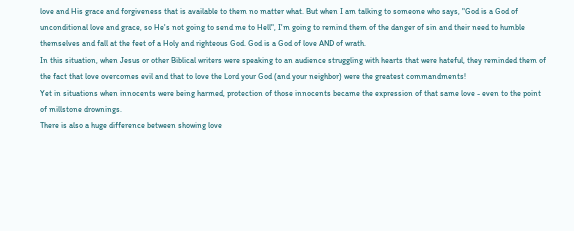love and His grace and forgiveness that is available to them no matter what. But when I am talking to someone who says, "God is a God of unconditional love and grace, so He's not going to send me to Hell", I'm going to remind them of the danger of sin and their need to humble themselves and fall at the feet of a Holy and righteous God. God is a God of love AND of wrath.
In this situation, when Jesus or other Biblical writers were speaking to an audience struggling with hearts that were hateful, they reminded them of the fact that love overcomes evil and that to love the Lord your God (and your neighbor) were the greatest commandments!
Yet in situations when innocents were being harmed, protection of those innocents became the expression of that same love - even to the point of millstone drownings.
There is also a huge difference between showing love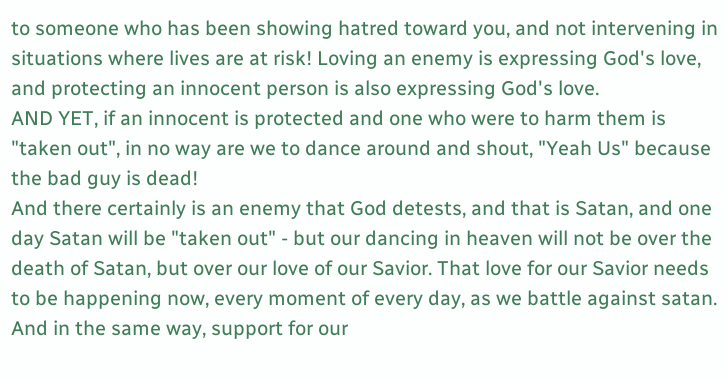to someone who has been showing hatred toward you, and not intervening in situations where lives are at risk! Loving an enemy is expressing God's love, and protecting an innocent person is also expressing God's love.
AND YET, if an innocent is protected and one who were to harm them is "taken out", in no way are we to dance around and shout, "Yeah Us" because the bad guy is dead!
And there certainly is an enemy that God detests, and that is Satan, and one day Satan will be "taken out" - but our dancing in heaven will not be over the death of Satan, but over our love of our Savior. That love for our Savior needs to be happening now, every moment of every day, as we battle against satan.
And in the same way, support for our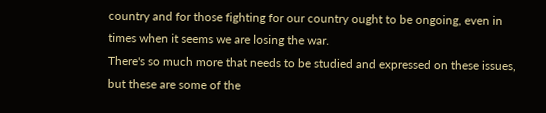country and for those fighting for our country ought to be ongoing, even in times when it seems we are losing the war.
There's so much more that needs to be studied and expressed on these issues, but these are some of the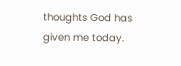thoughts God has given me today.